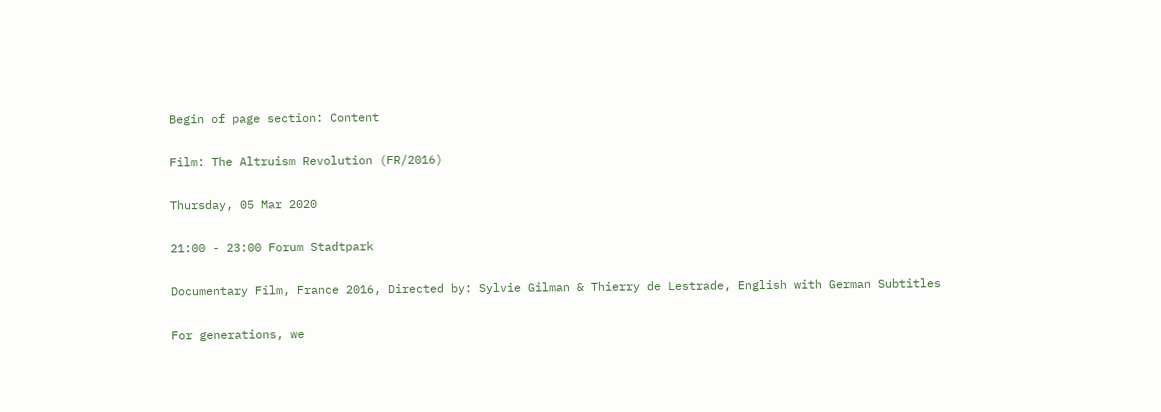Begin of page section: Content

Film: The Altruism Revolution (FR/2016)

Thursday, 05 Mar 2020

21:00 - 23:00 Forum Stadtpark

Documentary Film, France 2016, Directed by: Sylvie Gilman & Thierry de Lestrade, English with German Subtitles

For generations, we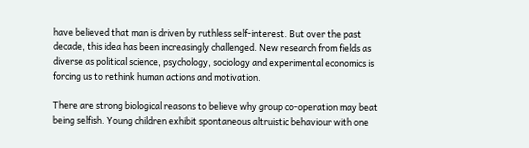have believed that man is driven by ruthless self-interest. But over the past decade, this idea has been increasingly challenged. New research from fields as diverse as political science, psychology, sociology and experimental economics is forcing us to rethink human actions and motivation.

There are strong biological reasons to believe why group co-operation may beat being selfish. Young children exhibit spontaneous altruistic behaviour with one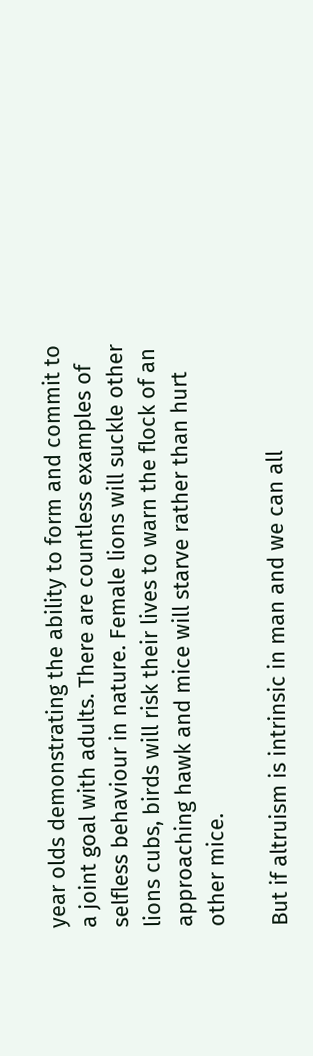year olds demonstrating the ability to form and commit to a joint goal with adults. There are countless examples of selfless behaviour in nature. Female lions will suckle other lions cubs, birds will risk their lives to warn the flock of an approaching hawk and mice will starve rather than hurt other mice.

But if altruism is intrinsic in man and we can all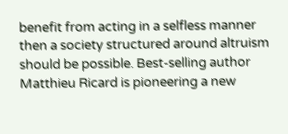benefit from acting in a selfless manner then a society structured around altruism should be possible. Best-selling author Matthieu Ricard is pioneering a new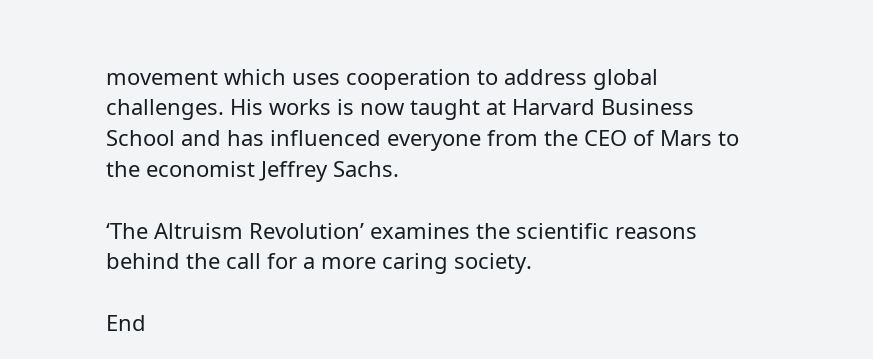movement which uses cooperation to address global challenges. His works is now taught at Harvard Business School and has influenced everyone from the CEO of Mars to the economist Jeffrey Sachs.

‘The Altruism Revolution’ examines the scientific reasons behind the call for a more caring society.

End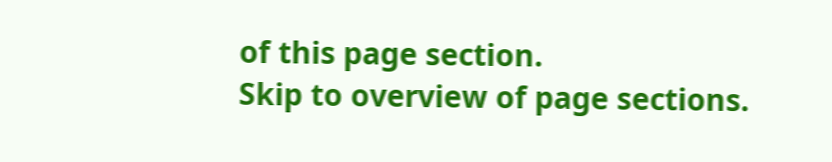of this page section.
Skip to overview of page sections.